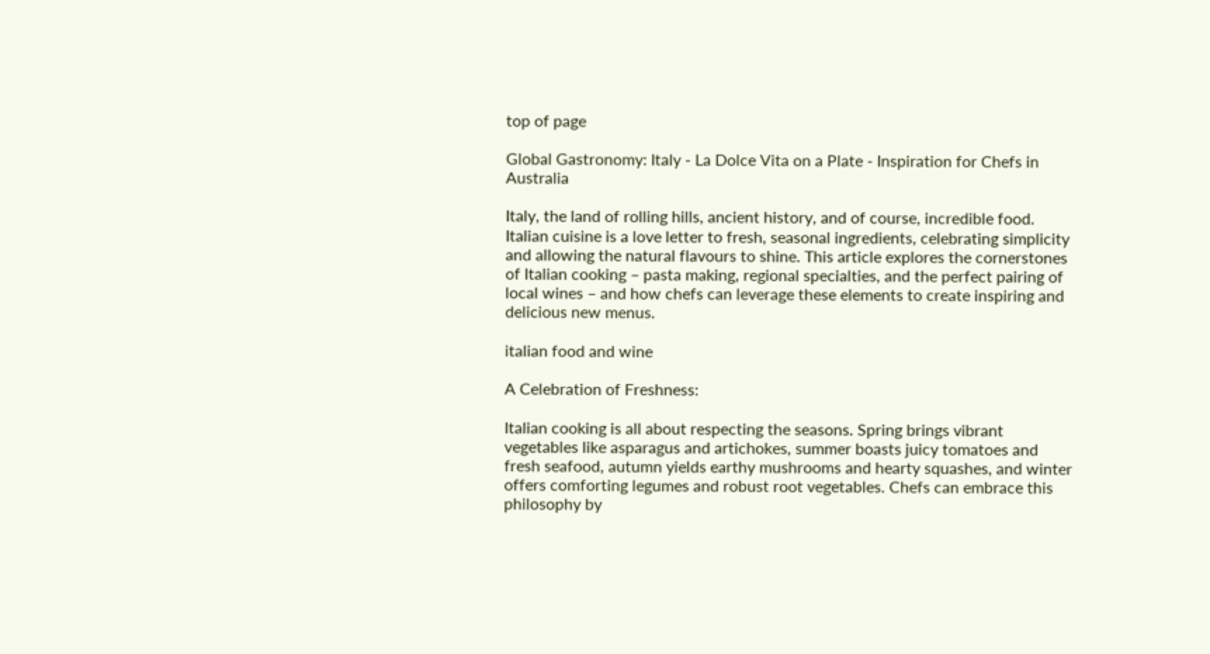top of page

Global Gastronomy: Italy - La Dolce Vita on a Plate - Inspiration for Chefs in Australia

Italy, the land of rolling hills, ancient history, and of course, incredible food. Italian cuisine is a love letter to fresh, seasonal ingredients, celebrating simplicity and allowing the natural flavours to shine. This article explores the cornerstones of Italian cooking – pasta making, regional specialties, and the perfect pairing of local wines – and how chefs can leverage these elements to create inspiring and delicious new menus.

italian food and wine

A Celebration of Freshness:

Italian cooking is all about respecting the seasons. Spring brings vibrant vegetables like asparagus and artichokes, summer boasts juicy tomatoes and fresh seafood, autumn yields earthy mushrooms and hearty squashes, and winter offers comforting legumes and robust root vegetables. Chefs can embrace this philosophy by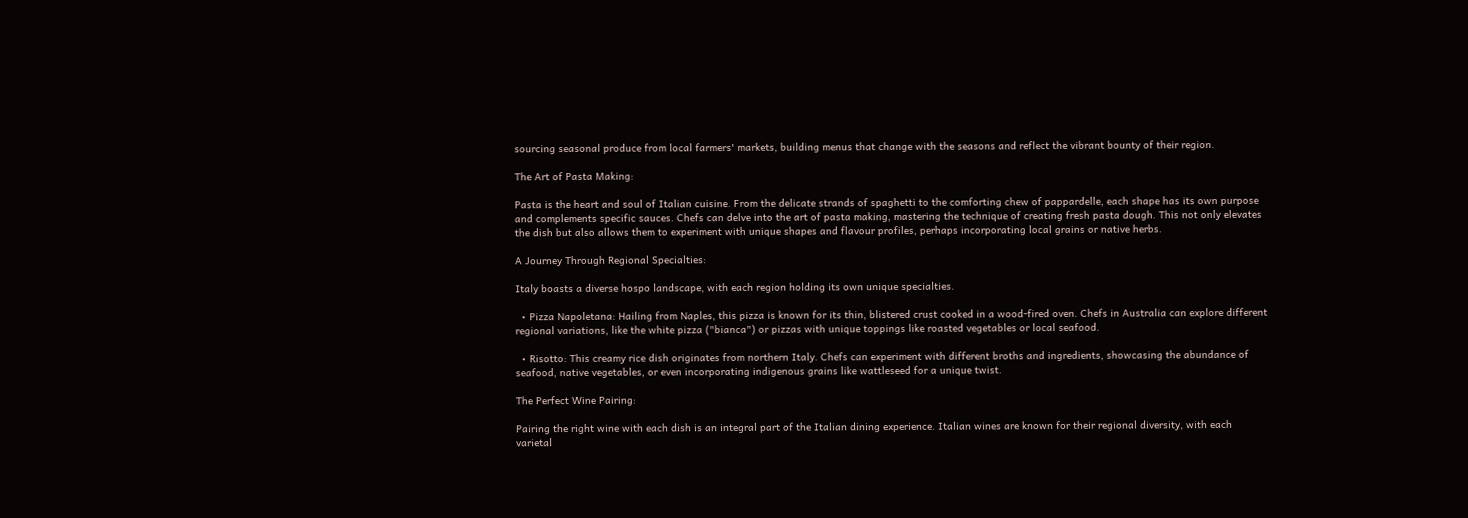sourcing seasonal produce from local farmers' markets, building menus that change with the seasons and reflect the vibrant bounty of their region.

The Art of Pasta Making:

Pasta is the heart and soul of Italian cuisine. From the delicate strands of spaghetti to the comforting chew of pappardelle, each shape has its own purpose and complements specific sauces. Chefs can delve into the art of pasta making, mastering the technique of creating fresh pasta dough. This not only elevates the dish but also allows them to experiment with unique shapes and flavour profiles, perhaps incorporating local grains or native herbs.

A Journey Through Regional Specialties:

Italy boasts a diverse hospo landscape, with each region holding its own unique specialties.

  • Pizza Napoletana: Hailing from Naples, this pizza is known for its thin, blistered crust cooked in a wood-fired oven. Chefs in Australia can explore different regional variations, like the white pizza ("bianca") or pizzas with unique toppings like roasted vegetables or local seafood.

  • Risotto: This creamy rice dish originates from northern Italy. Chefs can experiment with different broths and ingredients, showcasing the abundance of seafood, native vegetables, or even incorporating indigenous grains like wattleseed for a unique twist.

The Perfect Wine Pairing:

Pairing the right wine with each dish is an integral part of the Italian dining experience. Italian wines are known for their regional diversity, with each varietal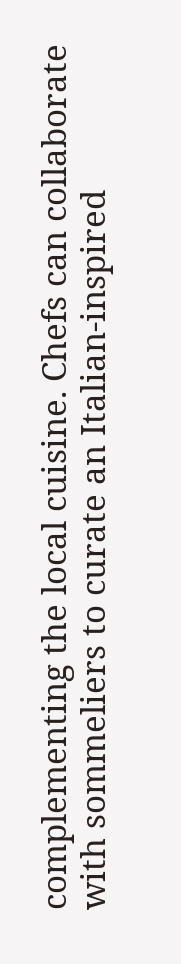complementing the local cuisine. Chefs can collaborate with sommeliers to curate an Italian-inspired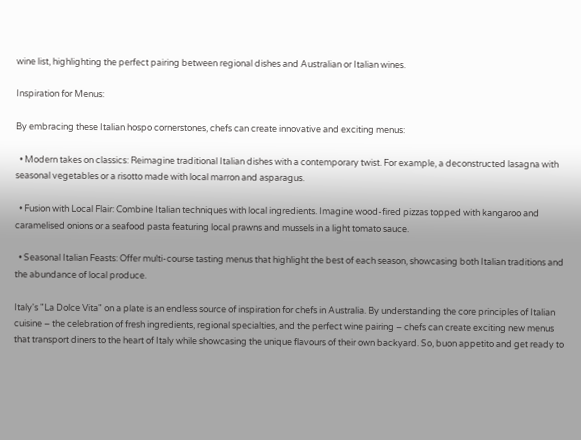wine list, highlighting the perfect pairing between regional dishes and Australian or Italian wines.

Inspiration for Menus:

By embracing these Italian hospo cornerstones, chefs can create innovative and exciting menus:

  • Modern takes on classics: Reimagine traditional Italian dishes with a contemporary twist. For example, a deconstructed lasagna with seasonal vegetables or a risotto made with local marron and asparagus.

  • Fusion with Local Flair: Combine Italian techniques with local ingredients. Imagine wood-fired pizzas topped with kangaroo and caramelised onions or a seafood pasta featuring local prawns and mussels in a light tomato sauce.

  • Seasonal Italian Feasts: Offer multi-course tasting menus that highlight the best of each season, showcasing both Italian traditions and the abundance of local produce.

Italy's "La Dolce Vita" on a plate is an endless source of inspiration for chefs in Australia. By understanding the core principles of Italian cuisine – the celebration of fresh ingredients, regional specialties, and the perfect wine pairing – chefs can create exciting new menus that transport diners to the heart of Italy while showcasing the unique flavours of their own backyard. So, buon appetito and get ready to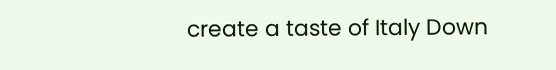create a taste of Italy Down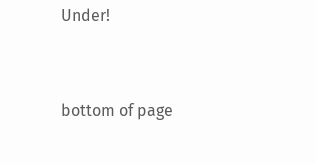Under!


bottom of page